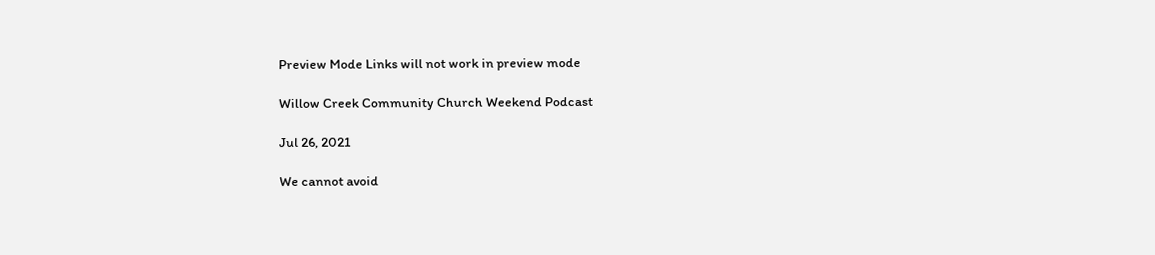Preview Mode Links will not work in preview mode

Willow Creek Community Church Weekend Podcast

Jul 26, 2021

We cannot avoid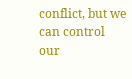conflict, but we can control our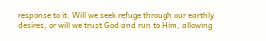response to it. Will we seek refuge through our earthly desires, or will we trust God and run to Him, allowing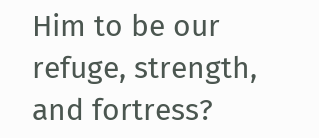Him to be our refuge, strength, and fortress?